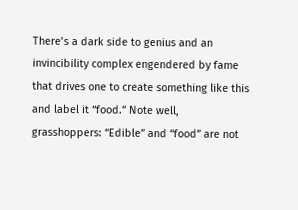There’s a dark side to genius and an invincibility complex engendered by fame that drives one to create something like this and label it “food.” Note well, grasshoppers: “Edible” and “food” are not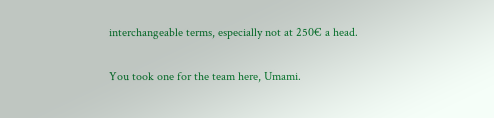interchangeable terms, especially not at 250€ a head.

You took one for the team here, Umami.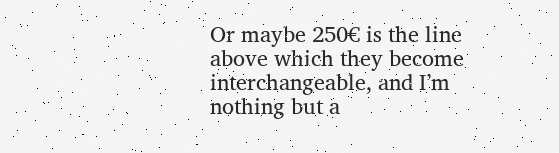Or maybe 250€ is the line above which they become interchangeable, and I’m nothing but a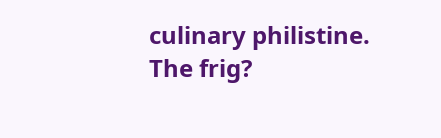culinary philistine. The frig?